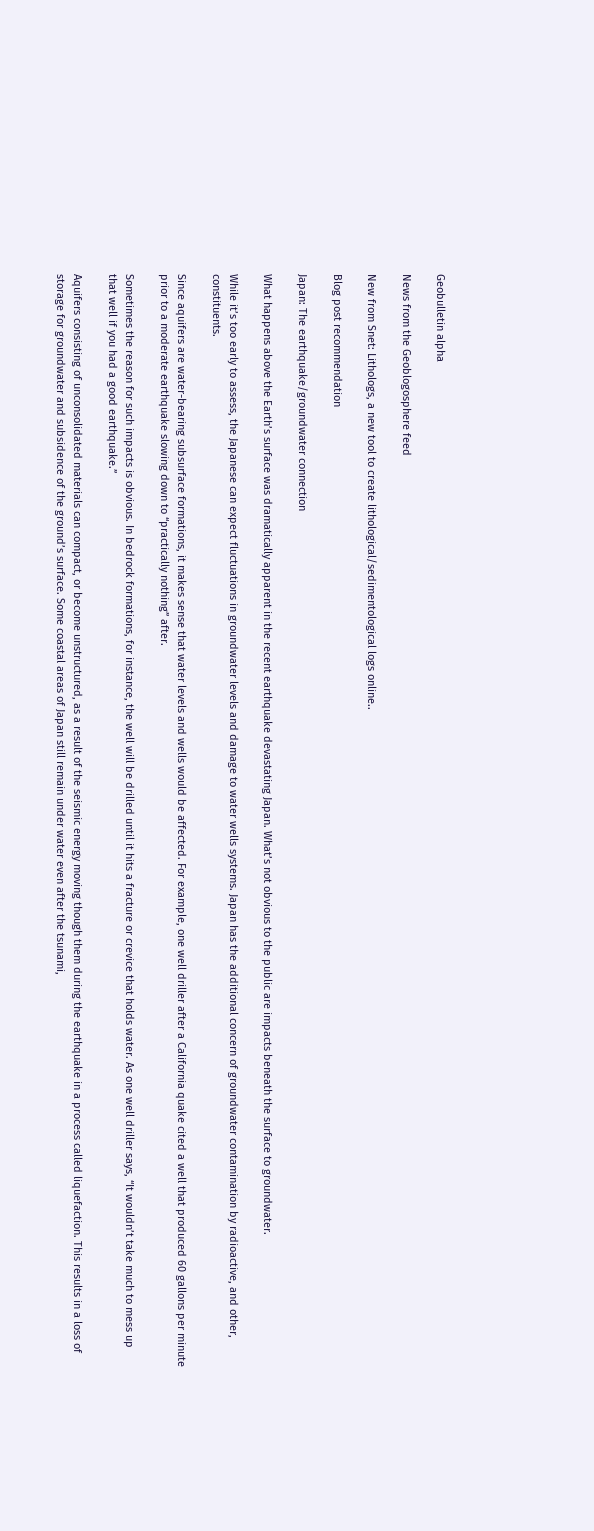Geobulletin alpha

News from the Geoblogosphere feed

New from Snet: Lithologs, a new tool to create lithological/sedimentological logs online..

Blog post recommendation

Japan: The earthquake/groundwater connection

What happens above the Earth’s surface was dramatically apparent in the recent earthquake devastating Japan. What’s not obvious to the public are impacts beneath the surface to groundwater.

While it’s too early to assess, the Japanese can expect fluctuations in groundwater levels and damage to water wells systems. Japan has the additional concern of groundwater contamination by radioactive, and other, constituents.

Since aquifers are water-bearing subsurface formations, it makes sense that water levels and wells would be affected. For example, one well driller after a California quake cited a well that produced 60 gallons per minute prior to a moderate earthquake slowing down to “practically nothing” after.

Sometimes the reason for such impacts is obvious. In bedrock formations, for instance, the well will be drilled until it hits a fracture or crevice that holds water. As one well driller says, “It wouldn’t take much to mess up that well if you had a good earthquake.”

Aquifers consisting of unconsolidated materials can compact, or become unstructured, as a result of the seismic energy moving though them during the earthquake in a process called liquefaction. This results in a loss of storage for groundwater and subsidence of the ground’s surface. Some coastal areas of Japan still remain under water even after the tsunami,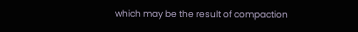which may be the result of compaction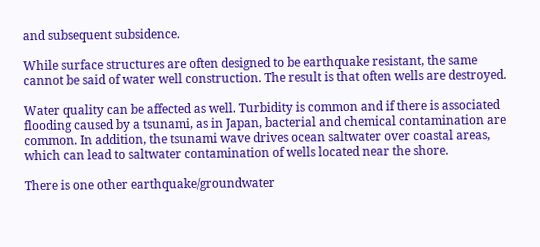and subsequent subsidence.

While surface structures are often designed to be earthquake resistant, the same cannot be said of water well construction. The result is that often wells are destroyed.

Water quality can be affected as well. Turbidity is common and if there is associated flooding caused by a tsunami, as in Japan, bacterial and chemical contamination are common. In addition, the tsunami wave drives ocean saltwater over coastal areas, which can lead to saltwater contamination of wells located near the shore.

There is one other earthquake/groundwater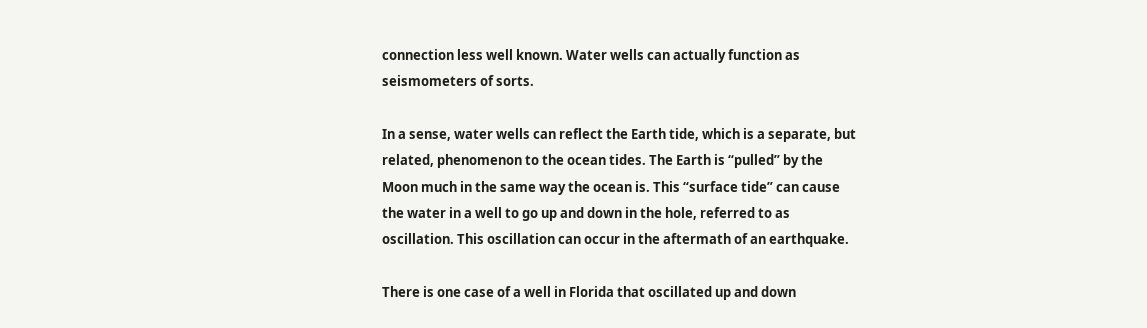connection less well known. Water wells can actually function as seismometers of sorts.

In a sense, water wells can reflect the Earth tide, which is a separate, but related, phenomenon to the ocean tides. The Earth is “pulled” by the Moon much in the same way the ocean is. This “surface tide” can cause the water in a well to go up and down in the hole, referred to as oscillation. This oscillation can occur in the aftermath of an earthquake.

There is one case of a well in Florida that oscillated up and down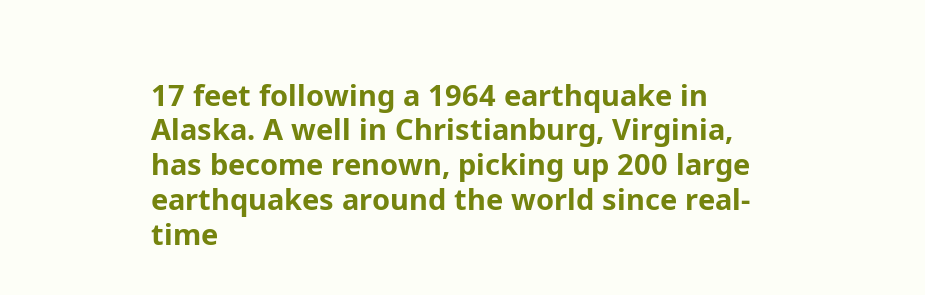17 feet following a 1964 earthquake in Alaska. A well in Christianburg, Virginia, has become renown, picking up 200 large earthquakes around the world since real-time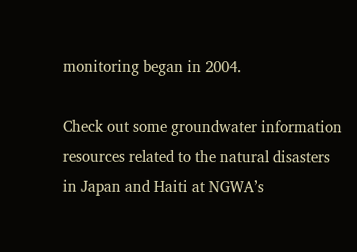monitoring began in 2004.

Check out some groundwater information resources related to the natural disasters in Japan and Haiti at NGWA’s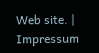Web site. | Impressum